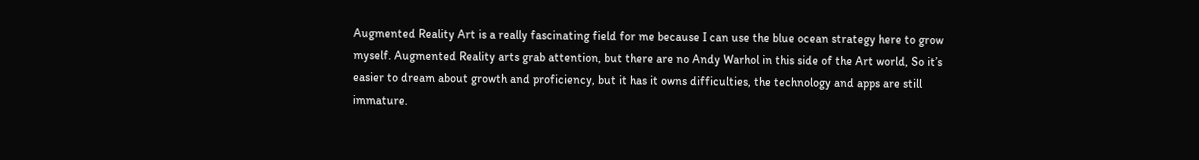Augmented Reality Art is a really fascinating field for me because I can use the blue ocean strategy here to grow myself. Augmented Reality arts grab attention, but there are no Andy Warhol in this side of the Art world, So it’s easier to dream about growth and proficiency, but it has it owns difficulties, the technology and apps are still immature.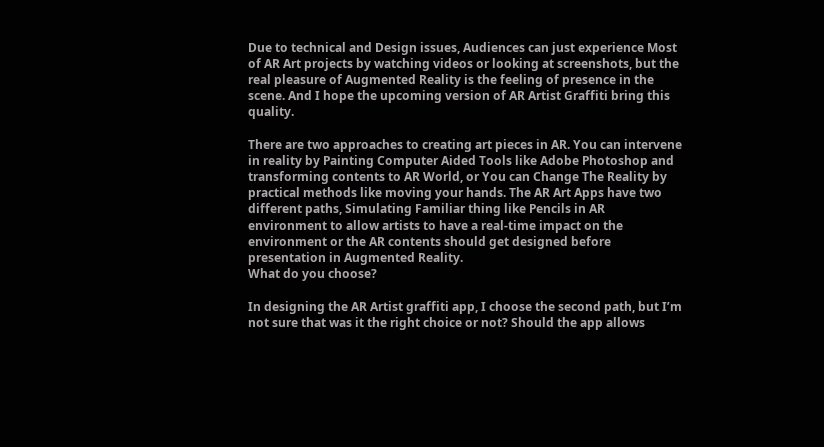Due to technical and Design issues, Audiences can just experience Most of AR Art projects by watching videos or looking at screenshots, but the real pleasure of Augmented Reality is the feeling of presence in the scene. And I hope the upcoming version of AR Artist Graffiti bring this quality.

There are two approaches to creating art pieces in AR. You can intervene in reality by Painting Computer Aided Tools like Adobe Photoshop and transforming contents to AR World, or You can Change The Reality by practical methods like moving your hands. The AR Art Apps have two different paths, Simulating Familiar thing like Pencils in AR environment to allow artists to have a real-time impact on the environment or the AR contents should get designed before presentation in Augmented Reality.
What do you choose?

In designing the AR Artist graffiti app, I choose the second path, but I’m not sure that was it the right choice or not? Should the app allows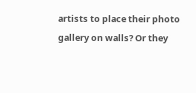artists to place their photo gallery on walls? Or they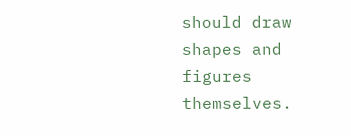should draw shapes and figures themselves.